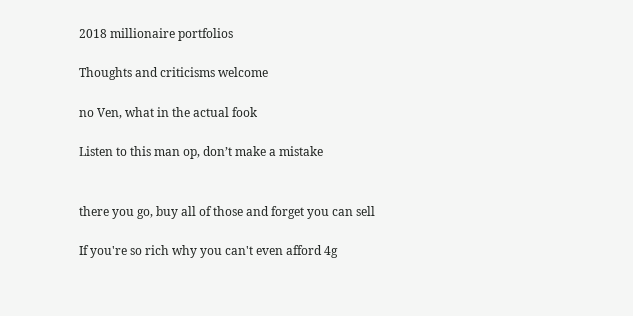2018 millionaire portfolios

Thoughts and criticisms welcome

no Ven, what in the actual fook

Listen to this man op, don’t make a mistake


there you go, buy all of those and forget you can sell

If you're so rich why you can't even afford 4g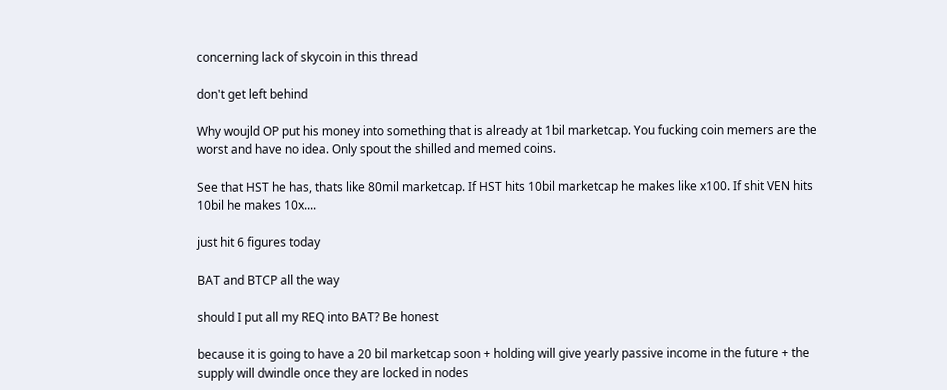concerning lack of skycoin in this thread

don't get left behind

Why woujld OP put his money into something that is already at 1bil marketcap. You fucking coin memers are the worst and have no idea. Only spout the shilled and memed coins.

See that HST he has, thats like 80mil marketcap. If HST hits 10bil marketcap he makes like x100. If shit VEN hits 10bil he makes 10x....

just hit 6 figures today

BAT and BTCP all the way

should I put all my REQ into BAT? Be honest

because it is going to have a 20 bil marketcap soon + holding will give yearly passive income in the future + the supply will dwindle once they are locked in nodes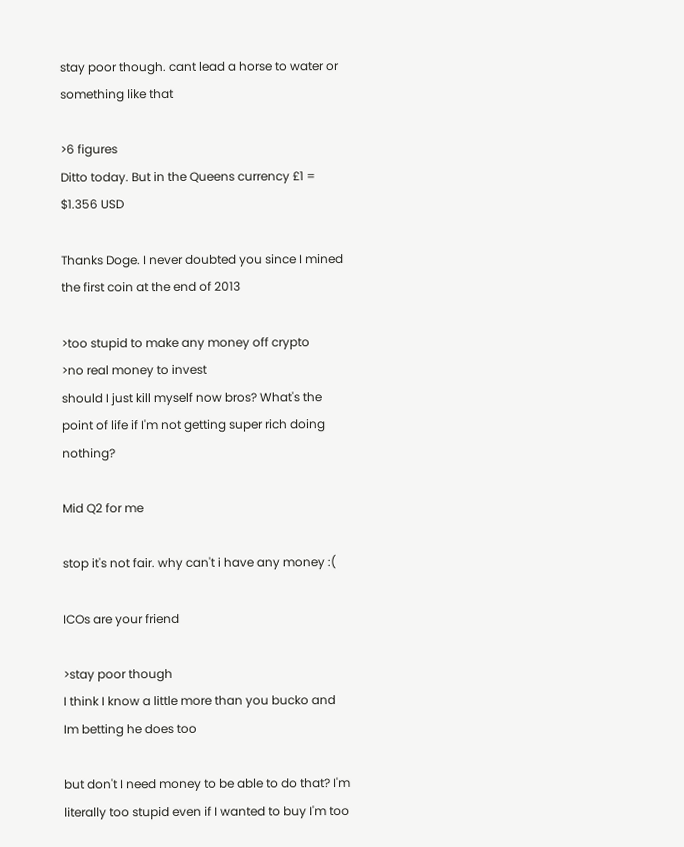stay poor though. cant lead a horse to water or something like that

>6 figures
Ditto today. But in the Queens currency £1 = $1.356 USD

Thanks Doge. I never doubted you since I mined the first coin at the end of 2013

>too stupid to make any money off crypto
>no real money to invest
should I just kill myself now bros? What's the point of life if I'm not getting super rich doing nothing?

Mid Q2 for me

stop it's not fair. why can't i have any money :(

ICOs are your friend

>stay poor though
I think I know a little more than you bucko and Im betting he does too

but don't I need money to be able to do that? I'm literally too stupid even if I wanted to buy I'm too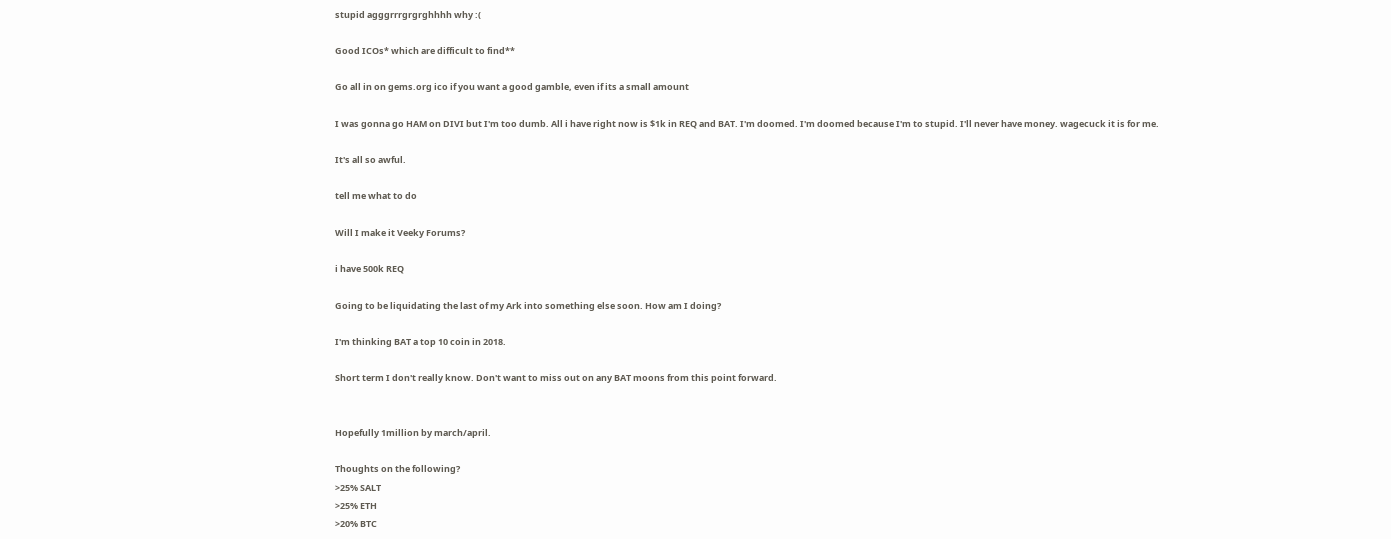stupid agggrrrgrgrghhhh why :(

Good ICOs* which are difficult to find**

Go all in on gems.org ico if you want a good gamble, even if its a small amount

I was gonna go HAM on DIVI but I'm too dumb. All i have right now is $1k in REQ and BAT. I'm doomed. I'm doomed because I'm to stupid. I'll never have money. wagecuck it is for me.

It's all so awful.

tell me what to do

Will I make it Veeky Forums?

i have 500k REQ

Going to be liquidating the last of my Ark into something else soon. How am I doing?

I'm thinking BAT a top 10 coin in 2018.

Short term I don't really know. Don't want to miss out on any BAT moons from this point forward.


Hopefully 1million by march/april.

Thoughts on the following?
>25% SALT
>25% ETH
>20% BTC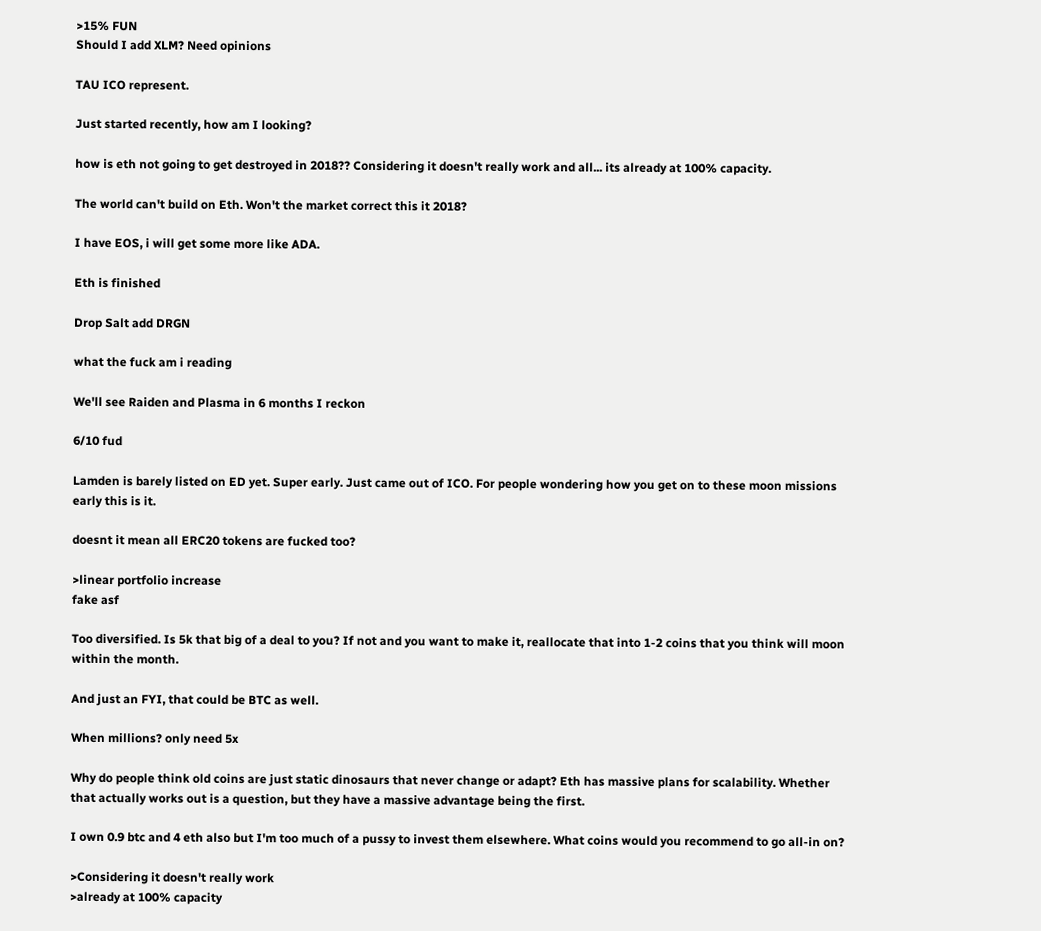>15% FUN
Should I add XLM? Need opinions

TAU ICO represent.

Just started recently, how am I looking?

how is eth not going to get destroyed in 2018?? Considering it doesn't really work and all... its already at 100% capacity.

The world can't build on Eth. Won't the market correct this it 2018?

I have EOS, i will get some more like ADA.

Eth is finished

Drop Salt add DRGN

what the fuck am i reading

We'll see Raiden and Plasma in 6 months I reckon

6/10 fud

Lamden is barely listed on ED yet. Super early. Just came out of ICO. For people wondering how you get on to these moon missions early this is it.

doesnt it mean all ERC20 tokens are fucked too?

>linear portfolio increase
fake asf

Too diversified. Is 5k that big of a deal to you? If not and you want to make it, reallocate that into 1-2 coins that you think will moon within the month.

And just an FYI, that could be BTC as well.

When millions? only need 5x

Why do people think old coins are just static dinosaurs that never change or adapt? Eth has massive plans for scalability. Whether that actually works out is a question, but they have a massive advantage being the first.

I own 0.9 btc and 4 eth also but I'm too much of a pussy to invest them elsewhere. What coins would you recommend to go all-in on?

>Considering it doesn't really work
>already at 100% capacity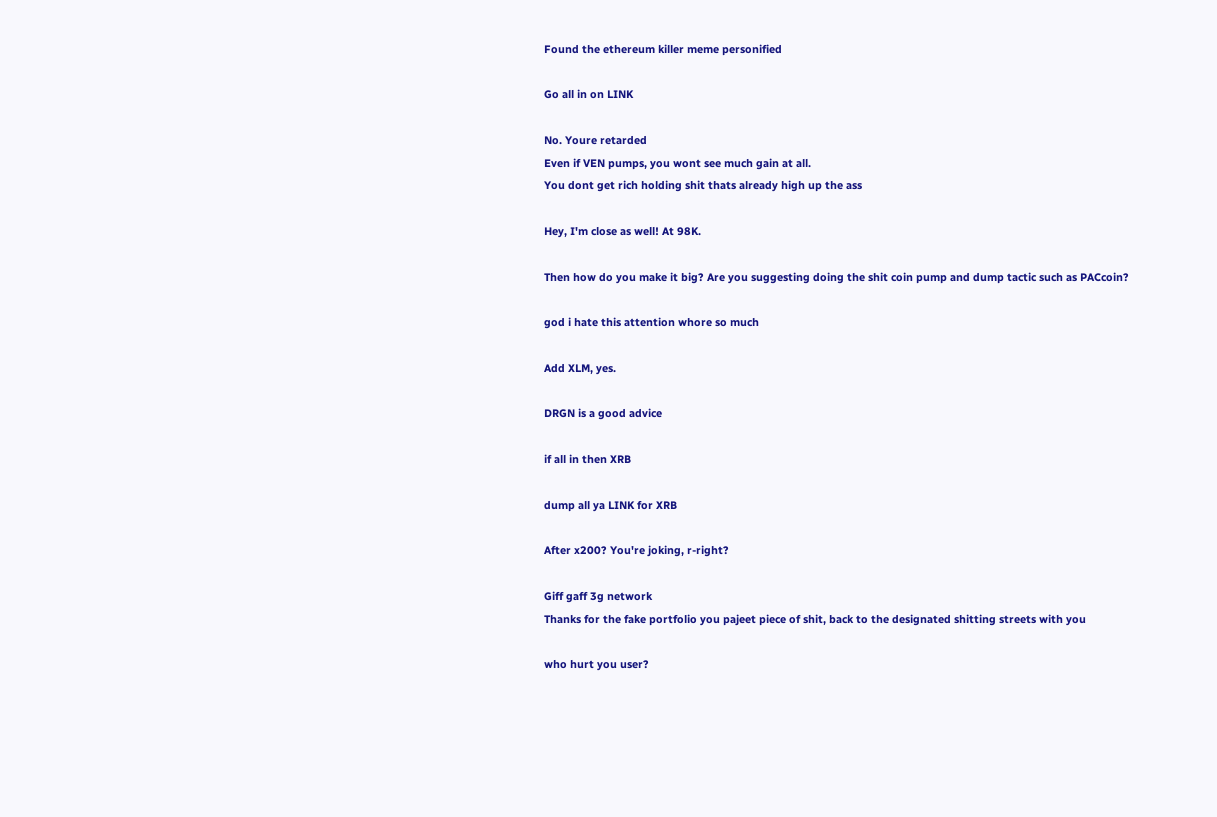Found the ethereum killer meme personified

Go all in on LINK

No. Youre retarded
Even if VEN pumps, you wont see much gain at all.
You dont get rich holding shit thats already high up the ass

Hey, I'm close as well! At 98K.

Then how do you make it big? Are you suggesting doing the shit coin pump and dump tactic such as PACcoin?

god i hate this attention whore so much

Add XLM, yes.

DRGN is a good advice

if all in then XRB

dump all ya LINK for XRB

After x200? You're joking, r-right?

Giff gaff 3g network
Thanks for the fake portfolio you pajeet piece of shit, back to the designated shitting streets with you

who hurt you user?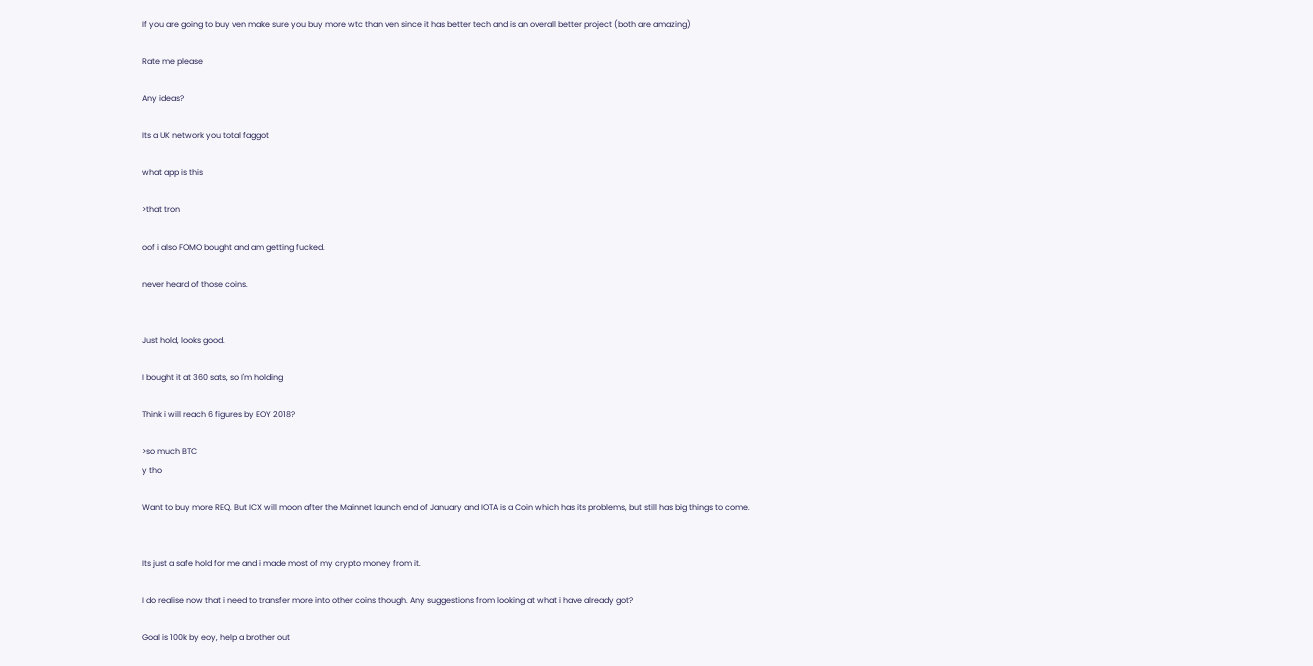If you are going to buy ven make sure you buy more wtc than ven since it has better tech and is an overall better project (both are amazing)

Rate me please

Any ideas?

Its a UK network you total faggot

what app is this

>that tron

oof i also FOMO bought and am getting fucked.

never heard of those coins.


Just hold, looks good.

I bought it at 360 sats, so I'm holding

Think i will reach 6 figures by EOY 2018?

>so much BTC
y tho

Want to buy more REQ. But ICX will moon after the Mainnet launch end of January and IOTA is a Coin which has its problems, but still has big things to come.


Its just a safe hold for me and i made most of my crypto money from it.

I do realise now that i need to transfer more into other coins though. Any suggestions from looking at what i have already got?

Goal is 100k by eoy, help a brother out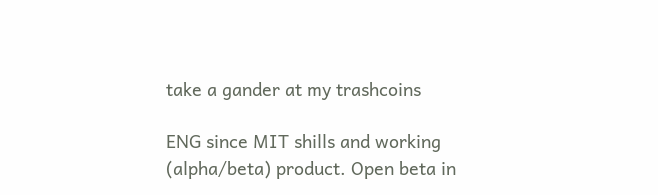take a gander at my trashcoins

ENG since MIT shills and working (alpha/beta) product. Open beta in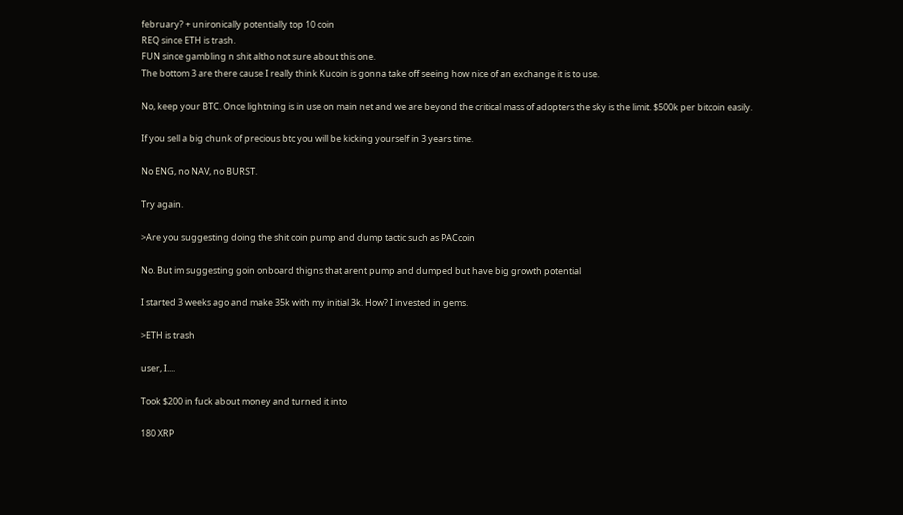february? + unironically potentially top 10 coin
REQ since ETH is trash.
FUN since gambling n shit altho not sure about this one.
The bottom 3 are there cause I really think Kucoin is gonna take off seeing how nice of an exchange it is to use.

No, keep your BTC. Once lightning is in use on main net and we are beyond the critical mass of adopters the sky is the limit. $500k per bitcoin easily.

If you sell a big chunk of precious btc you will be kicking yourself in 3 years time.

No ENG, no NAV, no BURST.

Try again.

>Are you suggesting doing the shit coin pump and dump tactic such as PACcoin

No. But im suggesting goin onboard thigns that arent pump and dumped but have big growth potential

I started 3 weeks ago and make 35k with my initial 3k. How? I invested in gems.

>ETH is trash

user, I....

Took $200 in fuck about money and turned it into

180 XRP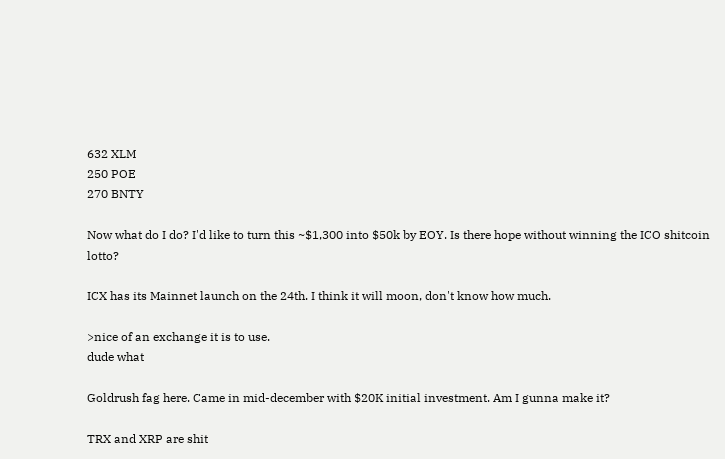632 XLM
250 POE
270 BNTY

Now what do I do? I'd like to turn this ~$1,300 into $50k by EOY. Is there hope without winning the ICO shitcoin lotto?

ICX has its Mainnet launch on the 24th. I think it will moon, don't know how much.

>nice of an exchange it is to use.
dude what

Goldrush fag here. Came in mid-december with $20K initial investment. Am I gunna make it?

TRX and XRP are shit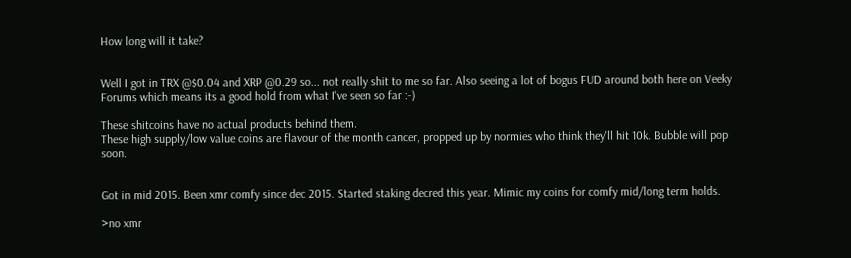How long will it take?


Well I got in TRX @$0.04 and XRP @0.29 so... not really shit to me so far. Also seeing a lot of bogus FUD around both here on Veeky Forums which means its a good hold from what I've seen so far :-)

These shitcoins have no actual products behind them.
These high supply/low value coins are flavour of the month cancer, propped up by normies who think they'll hit 10k. Bubble will pop soon.


Got in mid 2015. Been xmr comfy since dec 2015. Started staking decred this year. Mimic my coins for comfy mid/long term holds.

>no xmr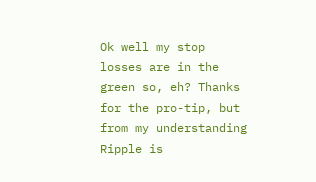Ok well my stop losses are in the green so, eh? Thanks for the pro-tip, but from my understanding Ripple is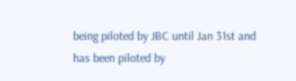being piloted by JBC until Jan 31st and has been piloted by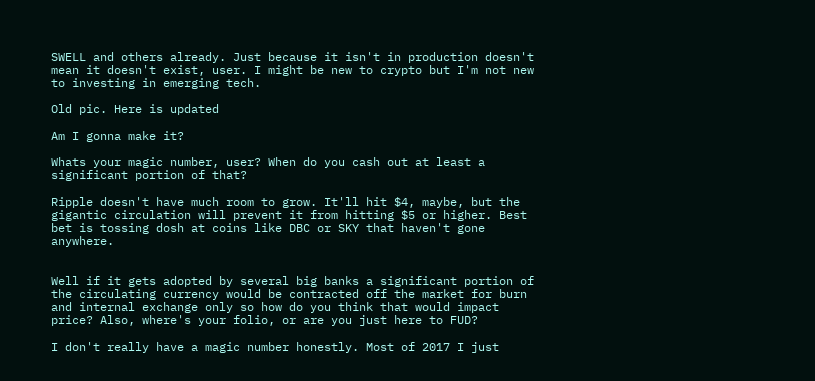SWELL and others already. Just because it isn't in production doesn't mean it doesn't exist, user. I might be new to crypto but I'm not new to investing in emerging tech.

Old pic. Here is updated

Am I gonna make it?

Whats your magic number, user? When do you cash out at least a significant portion of that?

Ripple doesn't have much room to grow. It'll hit $4, maybe, but the gigantic circulation will prevent it from hitting $5 or higher. Best bet is tossing dosh at coins like DBC or SKY that haven't gone anywhere.


Well if it gets adopted by several big banks a significant portion of the circulating currency would be contracted off the market for burn and internal exchange only so how do you think that would impact price? Also, where's your folio, or are you just here to FUD?

I don't really have a magic number honestly. Most of 2017 I just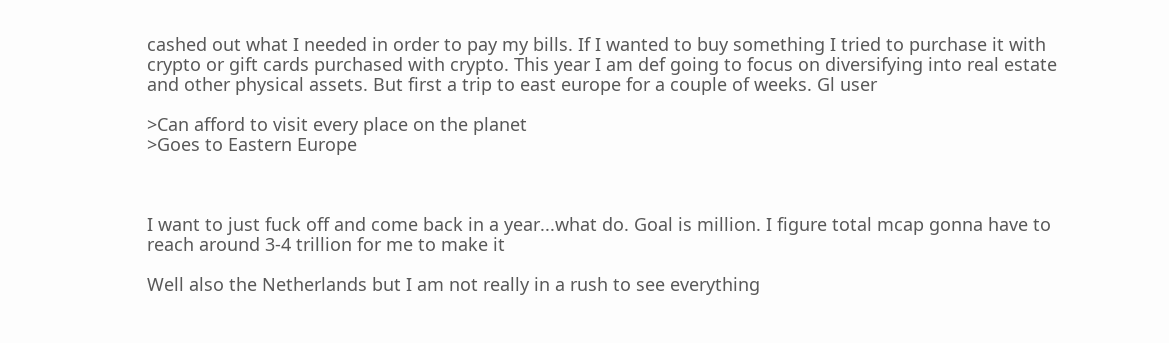cashed out what I needed in order to pay my bills. If I wanted to buy something I tried to purchase it with crypto or gift cards purchased with crypto. This year I am def going to focus on diversifying into real estate and other physical assets. But first a trip to east europe for a couple of weeks. Gl user

>Can afford to visit every place on the planet
>Goes to Eastern Europe



I want to just fuck off and come back in a year...what do. Goal is million. I figure total mcap gonna have to reach around 3-4 trillion for me to make it

Well also the Netherlands but I am not really in a rush to see everything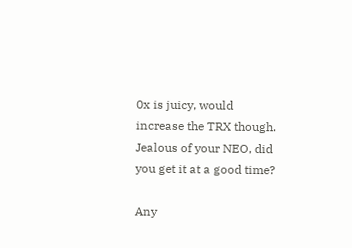0x is juicy, would increase the TRX though. Jealous of your NEO, did you get it at a good time?

Any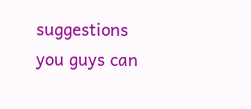suggestions you guys can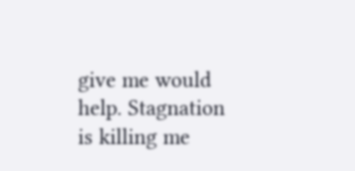give me would help. Stagnation is killing me